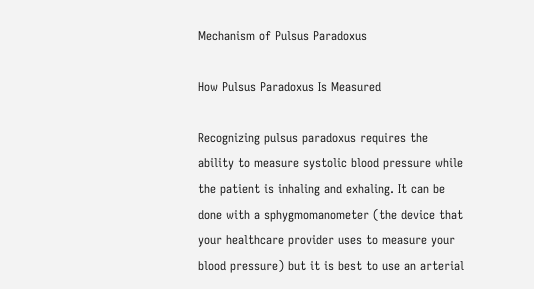Mechanism of Pulsus Paradoxus

How Pulsus Paradoxus Is Measured

Recognizing pulsus paradoxus requires the ability to measure systolic blood pressure while the patient is inhaling and exhaling. It can be done with a sphygmomanometer (the device that your healthcare provider uses to measure your blood pressure) but it is best to use an arterial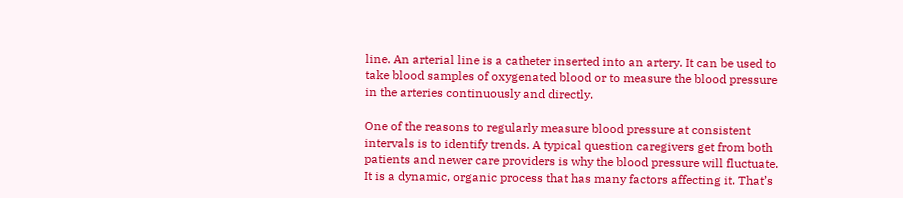line. An arterial line is a catheter inserted into an artery. It can be used to take blood samples of oxygenated blood or to measure the blood pressure in the arteries continuously and directly.

One of the reasons to regularly measure blood pressure at consistent intervals is to identify trends. A typical question caregivers get from both patients and newer care providers is why the blood pressure will fluctuate. It is a dynamic, organic process that has many factors affecting it. That’s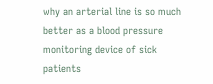why an arterial line is so much better as a blood pressure monitoring device of sick patients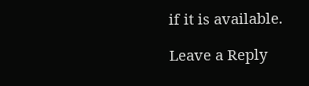if it is available.

Leave a Reply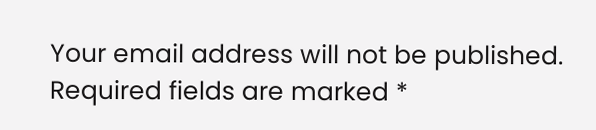Your email address will not be published. Required fields are marked *